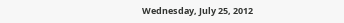Wednesday, July 25, 2012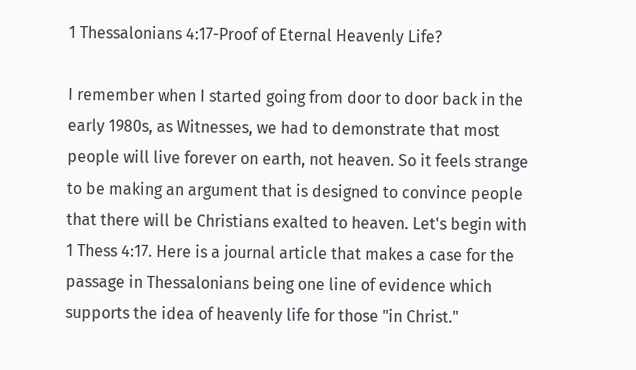1 Thessalonians 4:17-Proof of Eternal Heavenly Life?

I remember when I started going from door to door back in the early 1980s, as Witnesses, we had to demonstrate that most people will live forever on earth, not heaven. So it feels strange to be making an argument that is designed to convince people that there will be Christians exalted to heaven. Let's begin with 1 Thess 4:17. Here is a journal article that makes a case for the passage in Thessalonians being one line of evidence which supports the idea of heavenly life for those "in Christ."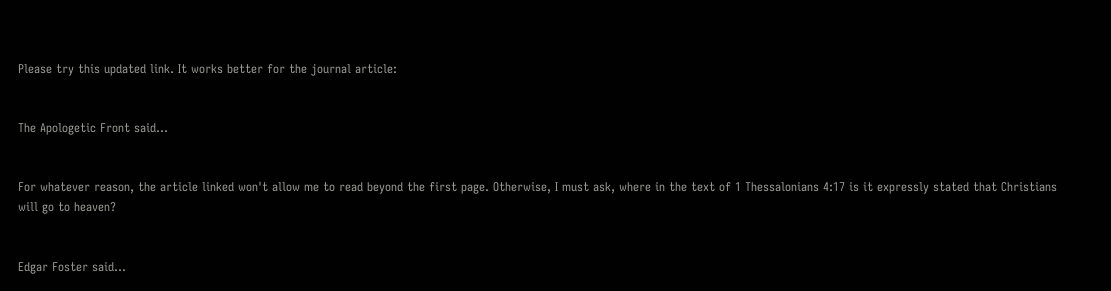Please try this updated link. It works better for the journal article:


The Apologetic Front said...


For whatever reason, the article linked won't allow me to read beyond the first page. Otherwise, I must ask, where in the text of 1 Thessalonians 4:17 is it expressly stated that Christians will go to heaven?


Edgar Foster said...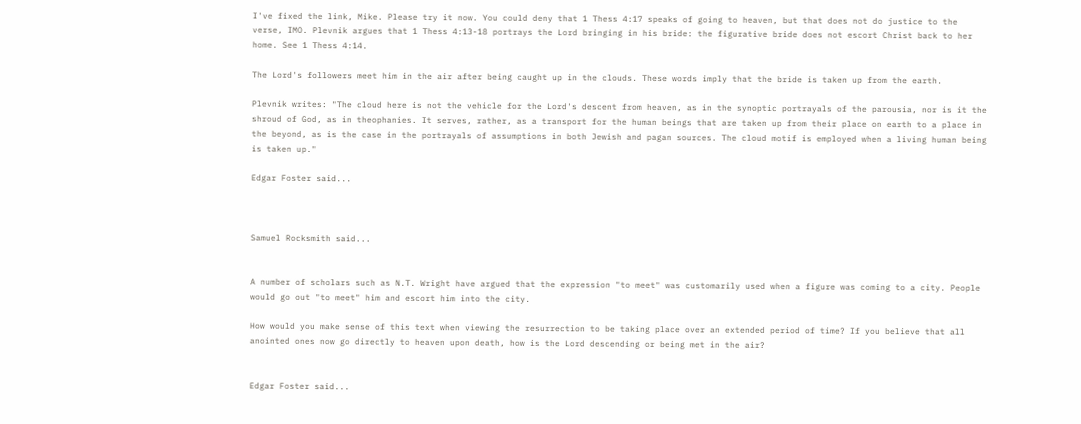I've fixed the link, Mike. Please try it now. You could deny that 1 Thess 4:17 speaks of going to heaven, but that does not do justice to the verse, IMO. Plevnik argues that 1 Thess 4:13-18 portrays the Lord bringing in his bride: the figurative bride does not escort Christ back to her home. See 1 Thess 4:14.

The Lord's followers meet him in the air after being caught up in the clouds. These words imply that the bride is taken up from the earth.

Plevnik writes: "The cloud here is not the vehicle for the Lord's descent from heaven, as in the synoptic portrayals of the parousia, nor is it the shroud of God, as in theophanies. It serves, rather, as a transport for the human beings that are taken up from their place on earth to a place in the beyond, as is the case in the portrayals of assumptions in both Jewish and pagan sources. The cloud motif is employed when a living human being is taken up."

Edgar Foster said...



Samuel Rocksmith said...


A number of scholars such as N.T. Wright have argued that the expression "to meet" was customarily used when a figure was coming to a city. People would go out "to meet" him and escort him into the city.

How would you make sense of this text when viewing the resurrection to be taking place over an extended period of time? If you believe that all anointed ones now go directly to heaven upon death, how is the Lord descending or being met in the air?


Edgar Foster said...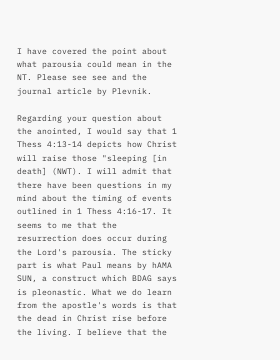I have covered the point about what parousia could mean in the NT. Please see see and the journal article by Plevnik.

Regarding your question about the anointed, I would say that 1 Thess 4:13-14 depicts how Christ will raise those "sleeping [in death] (NWT). I will admit that there have been questions in my mind about the timing of events outlined in 1 Thess 4:16-17. It seems to me that the resurrection does occur during the Lord's parousia. The sticky part is what Paul means by hAMA SUN, a construct which BDAG says is pleonastic. What we do learn from the apostle's words is that the dead in Christ rise before the living. I believe that the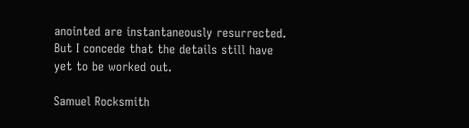anointed are instantaneously resurrected. But I concede that the details still have yet to be worked out.

Samuel Rocksmith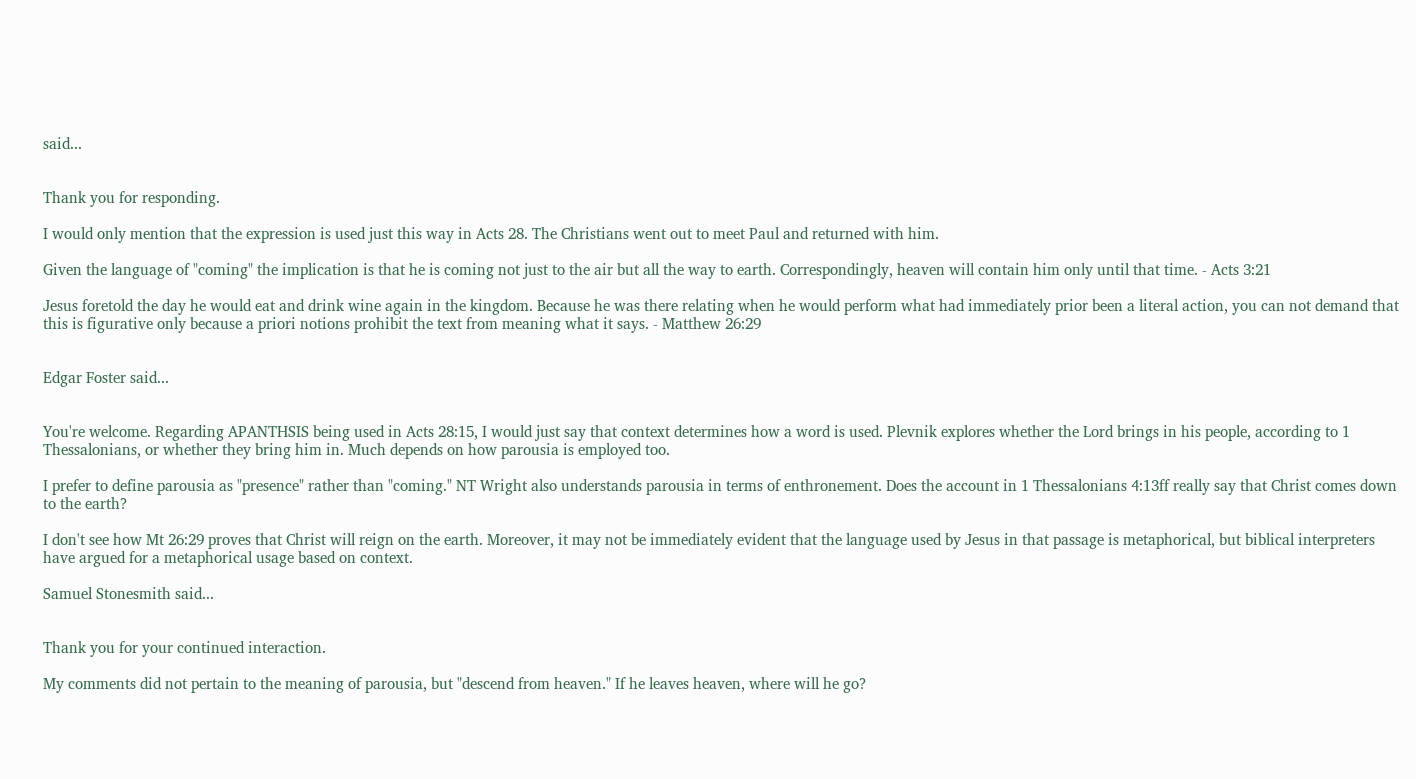said...


Thank you for responding.

I would only mention that the expression is used just this way in Acts 28. The Christians went out to meet Paul and returned with him.

Given the language of "coming" the implication is that he is coming not just to the air but all the way to earth. Correspondingly, heaven will contain him only until that time. - Acts 3:21

Jesus foretold the day he would eat and drink wine again in the kingdom. Because he was there relating when he would perform what had immediately prior been a literal action, you can not demand that this is figurative only because a priori notions prohibit the text from meaning what it says. - Matthew 26:29


Edgar Foster said...


You're welcome. Regarding APANTHSIS being used in Acts 28:15, I would just say that context determines how a word is used. Plevnik explores whether the Lord brings in his people, according to 1 Thessalonians, or whether they bring him in. Much depends on how parousia is employed too.

I prefer to define parousia as "presence" rather than "coming." NT Wright also understands parousia in terms of enthronement. Does the account in 1 Thessalonians 4:13ff really say that Christ comes down to the earth?

I don't see how Mt 26:29 proves that Christ will reign on the earth. Moreover, it may not be immediately evident that the language used by Jesus in that passage is metaphorical, but biblical interpreters have argued for a metaphorical usage based on context.

Samuel Stonesmith said...


Thank you for your continued interaction.

My comments did not pertain to the meaning of parousia, but "descend from heaven." If he leaves heaven, where will he go?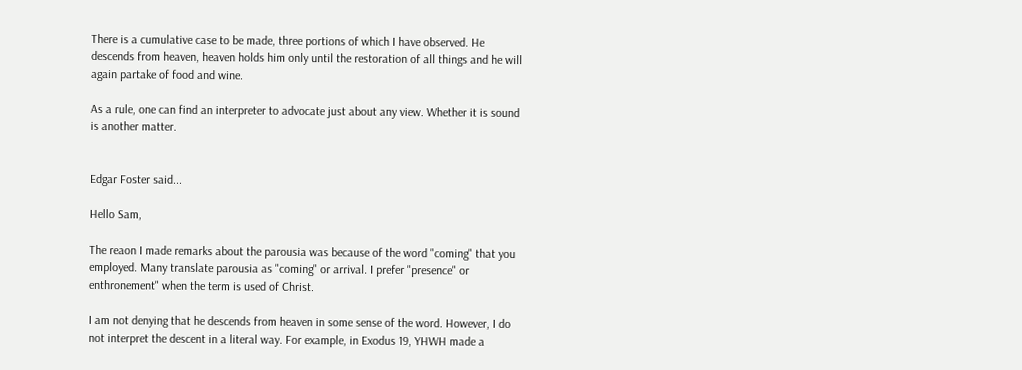There is a cumulative case to be made, three portions of which I have observed. He descends from heaven, heaven holds him only until the restoration of all things and he will again partake of food and wine.

As a rule, one can find an interpreter to advocate just about any view. Whether it is sound is another matter.


Edgar Foster said...

Hello Sam,

The reaon I made remarks about the parousia was because of the word "coming" that you employed. Many translate parousia as "coming" or arrival. I prefer "presence" or enthronement" when the term is used of Christ.

I am not denying that he descends from heaven in some sense of the word. However, I do not interpret the descent in a literal way. For example, in Exodus 19, YHWH made a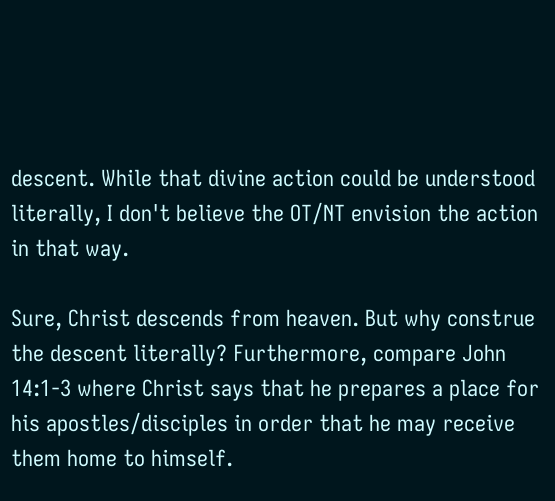descent. While that divine action could be understood literally, I don't believe the OT/NT envision the action in that way.

Sure, Christ descends from heaven. But why construe the descent literally? Furthermore, compare John 14:1-3 where Christ says that he prepares a place for his apostles/disciples in order that he may receive them home to himself.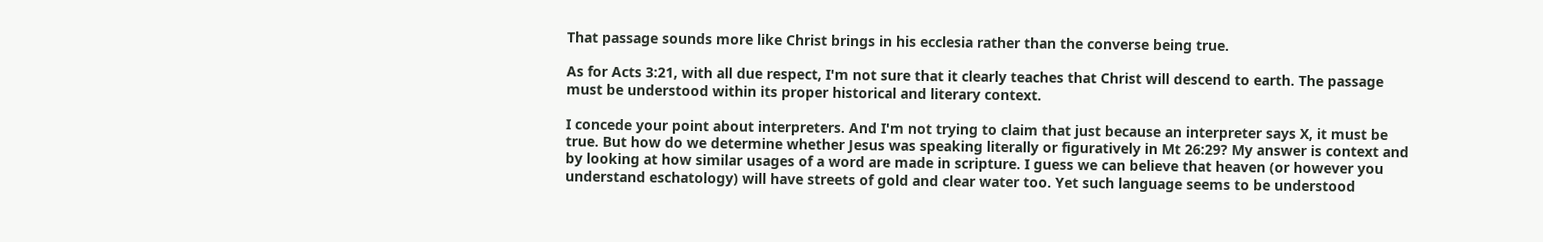That passage sounds more like Christ brings in his ecclesia rather than the converse being true.

As for Acts 3:21, with all due respect, I'm not sure that it clearly teaches that Christ will descend to earth. The passage must be understood within its proper historical and literary context.

I concede your point about interpreters. And I'm not trying to claim that just because an interpreter says X, it must be true. But how do we determine whether Jesus was speaking literally or figuratively in Mt 26:29? My answer is context and by looking at how similar usages of a word are made in scripture. I guess we can believe that heaven (or however you understand eschatology) will have streets of gold and clear water too. Yet such language seems to be understood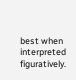best when interpreted figuratively.